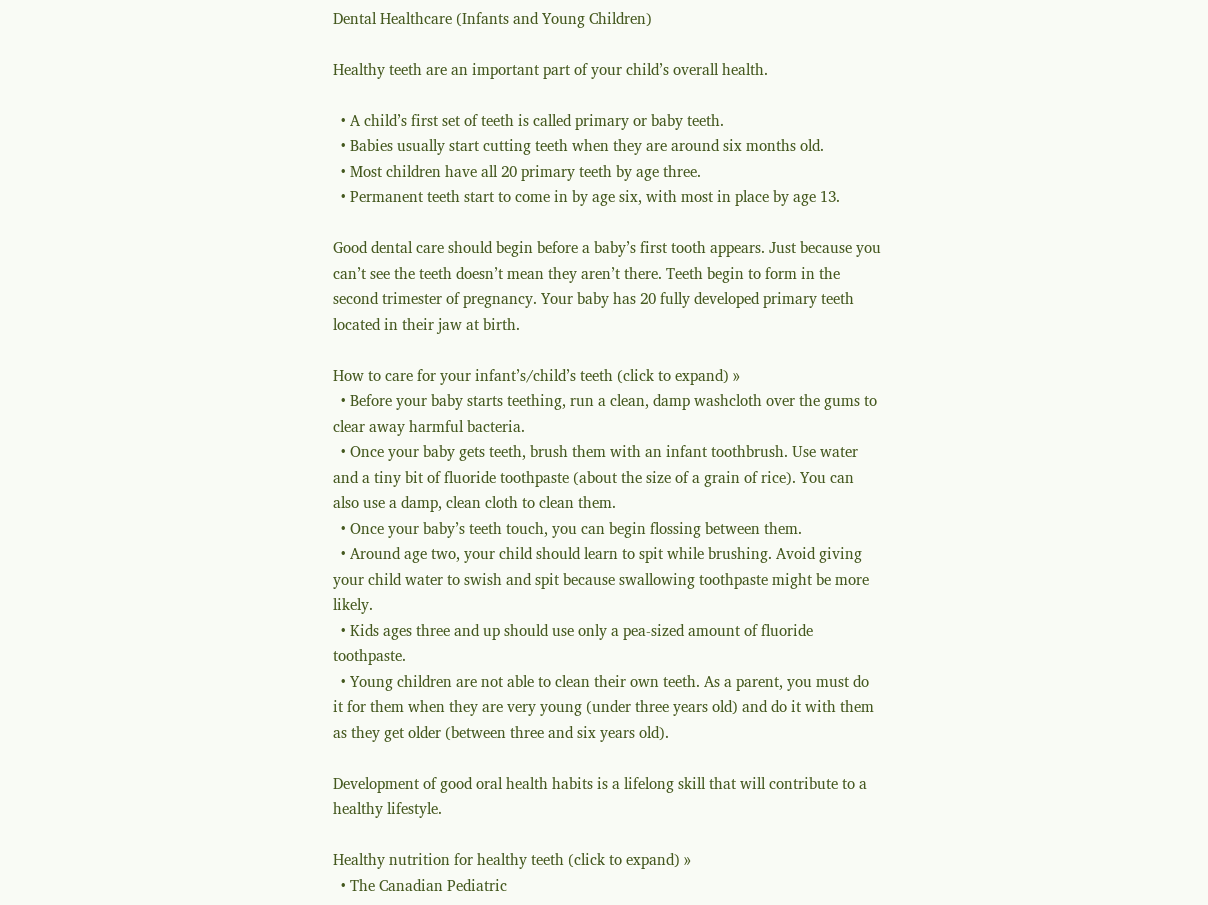Dental Healthcare (Infants and Young Children)

Healthy teeth are an important part of your child’s overall health.

  • A child’s first set of teeth is called primary or baby teeth.
  • Babies usually start cutting teeth when they are around six months old.
  • Most children have all 20 primary teeth by age three.
  • Permanent teeth start to come in by age six, with most in place by age 13.

Good dental care should begin before a baby’s first tooth appears. Just because you can’t see the teeth doesn’t mean they aren’t there. Teeth begin to form in the second trimester of pregnancy. Your baby has 20 fully developed primary teeth located in their jaw at birth.

How to care for your infant’s/child’s teeth (click to expand) »
  • Before your baby starts teething, run a clean, damp washcloth over the gums to clear away harmful bacteria.
  • Once your baby gets teeth, brush them with an infant toothbrush. Use water and a tiny bit of fluoride toothpaste (about the size of a grain of rice). You can also use a damp, clean cloth to clean them.
  • Once your baby’s teeth touch, you can begin flossing between them.
  • Around age two, your child should learn to spit while brushing. Avoid giving your child water to swish and spit because swallowing toothpaste might be more likely.
  • Kids ages three and up should use only a pea-sized amount of fluoride toothpaste.
  • Young children are not able to clean their own teeth. As a parent, you must do it for them when they are very young (under three years old) and do it with them as they get older (between three and six years old).

Development of good oral health habits is a lifelong skill that will contribute to a healthy lifestyle.

Healthy nutrition for healthy teeth (click to expand) »
  • The Canadian Pediatric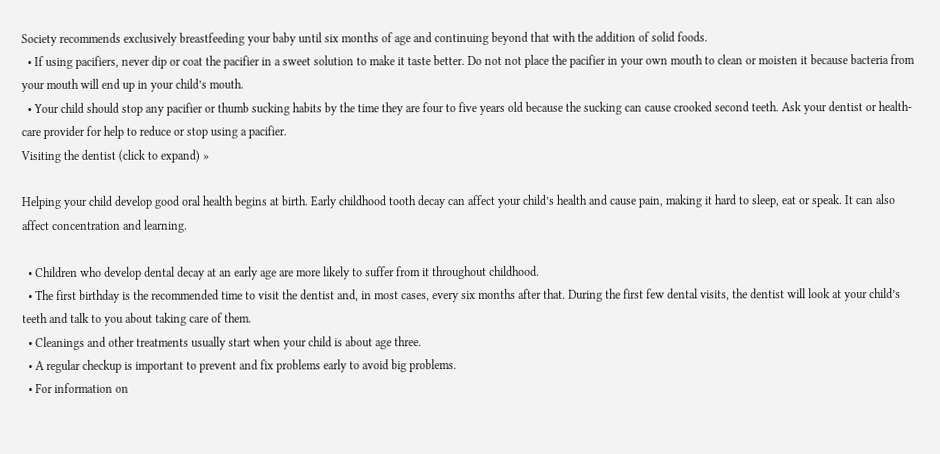Society recommends exclusively breastfeeding your baby until six months of age and continuing beyond that with the addition of solid foods.
  • If using pacifiers, never dip or coat the pacifier in a sweet solution to make it taste better. Do not not place the pacifier in your own mouth to clean or moisten it because bacteria from your mouth will end up in your child’s mouth.
  • Your child should stop any pacifier or thumb sucking habits by the time they are four to five years old because the sucking can cause crooked second teeth. Ask your dentist or health-care provider for help to reduce or stop using a pacifier.
Visiting the dentist (click to expand) »

Helping your child develop good oral health begins at birth. Early childhood tooth decay can affect your child’s health and cause pain, making it hard to sleep, eat or speak. It can also affect concentration and learning.

  • Children who develop dental decay at an early age are more likely to suffer from it throughout childhood.
  • The first birthday is the recommended time to visit the dentist and, in most cases, every six months after that. During the first few dental visits, the dentist will look at your child’s teeth and talk to you about taking care of them.
  • Cleanings and other treatments usually start when your child is about age three.
  • A regular checkup is important to prevent and fix problems early to avoid big problems.
  • For information on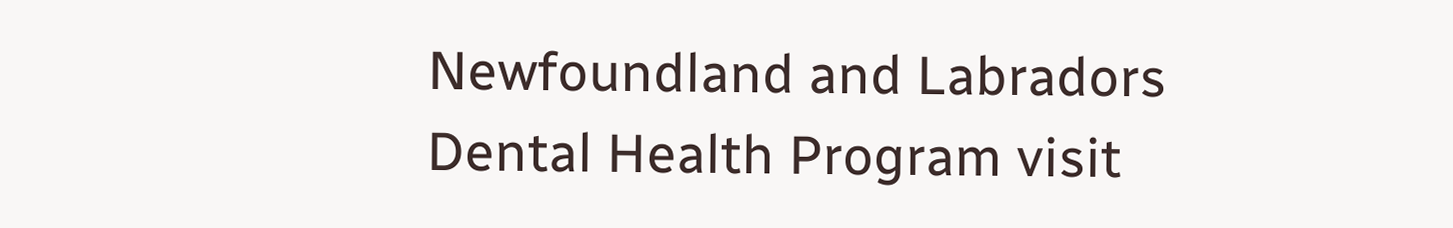Newfoundland and Labradors Dental Health Program visit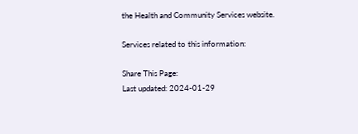the Health and Community Services website.

Services related to this information:

Share This Page:
Last updated: 2024-01-29